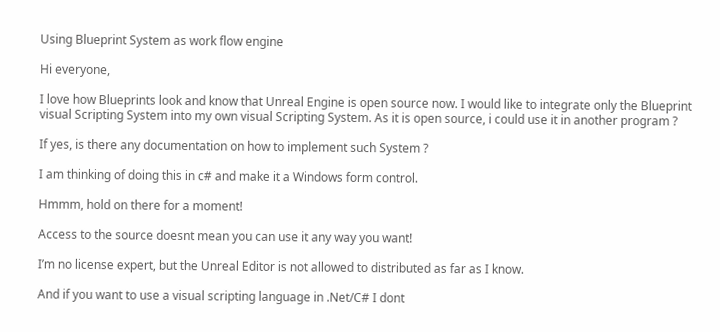Using Blueprint System as work flow engine

Hi everyone,

I love how Blueprints look and know that Unreal Engine is open source now. I would like to integrate only the Blueprint visual Scripting System into my own visual Scripting System. As it is open source, i could use it in another program ?

If yes, is there any documentation on how to implement such System ?

I am thinking of doing this in c# and make it a Windows form control.

Hmmm, hold on there for a moment!

Access to the source doesnt mean you can use it any way you want!

I’m no license expert, but the Unreal Editor is not allowed to distributed as far as I know.

And if you want to use a visual scripting language in .Net/C# I dont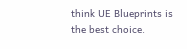think UE Blueprints is the best choice.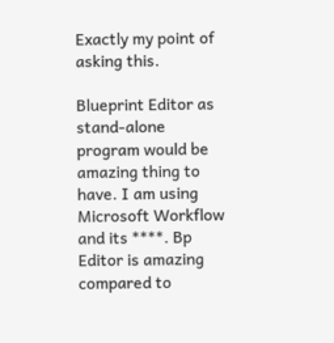Exactly my point of asking this.

Blueprint Editor as stand-alone program would be amazing thing to have. I am using Microsoft Workflow and its ****. Bp Editor is amazing compared to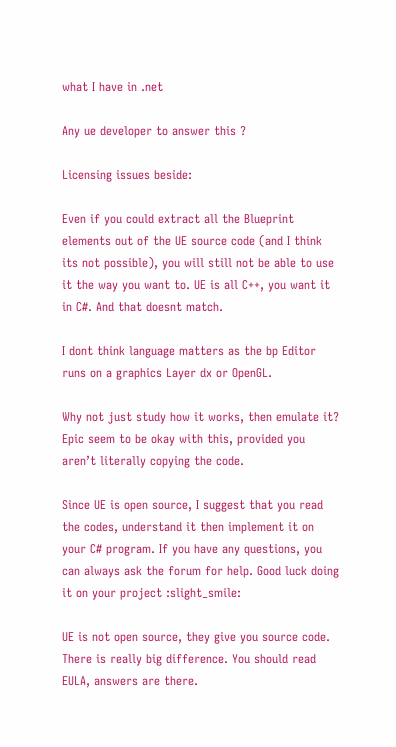what I have in .net

Any ue developer to answer this ?

Licensing issues beside:

Even if you could extract all the Blueprint elements out of the UE source code (and I think its not possible), you will still not be able to use it the way you want to. UE is all C++, you want it in C#. And that doesnt match.

I dont think language matters as the bp Editor runs on a graphics Layer dx or OpenGL.

Why not just study how it works, then emulate it? Epic seem to be okay with this, provided you aren’t literally copying the code.

Since UE is open source, I suggest that you read the codes, understand it then implement it on your C# program. If you have any questions, you can always ask the forum for help. Good luck doing it on your project :slight_smile:

UE is not open source, they give you source code. There is really big difference. You should read EULA, answers are there.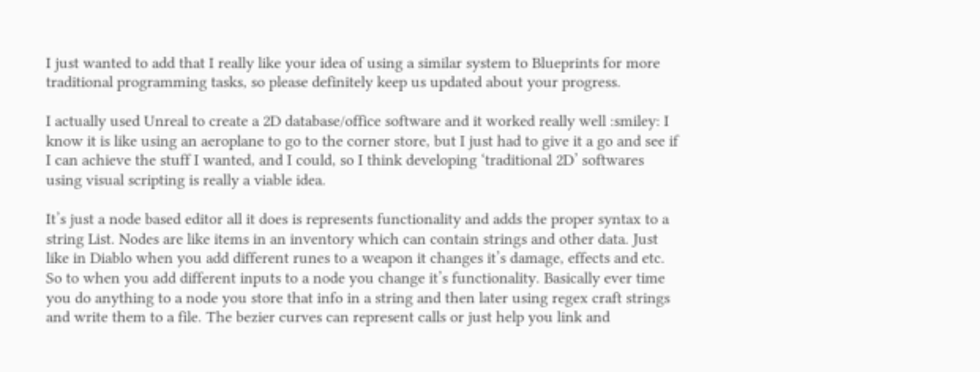I just wanted to add that I really like your idea of using a similar system to Blueprints for more traditional programming tasks, so please definitely keep us updated about your progress.

I actually used Unreal to create a 2D database/office software and it worked really well :smiley: I know it is like using an aeroplane to go to the corner store, but I just had to give it a go and see if I can achieve the stuff I wanted, and I could, so I think developing ‘traditional 2D’ softwares using visual scripting is really a viable idea.

It’s just a node based editor all it does is represents functionality and adds the proper syntax to a string List. Nodes are like items in an inventory which can contain strings and other data. Just like in Diablo when you add different runes to a weapon it changes it’s damage, effects and etc. So to when you add different inputs to a node you change it’s functionality. Basically ever time you do anything to a node you store that info in a string and then later using regex craft strings and write them to a file. The bezier curves can represent calls or just help you link and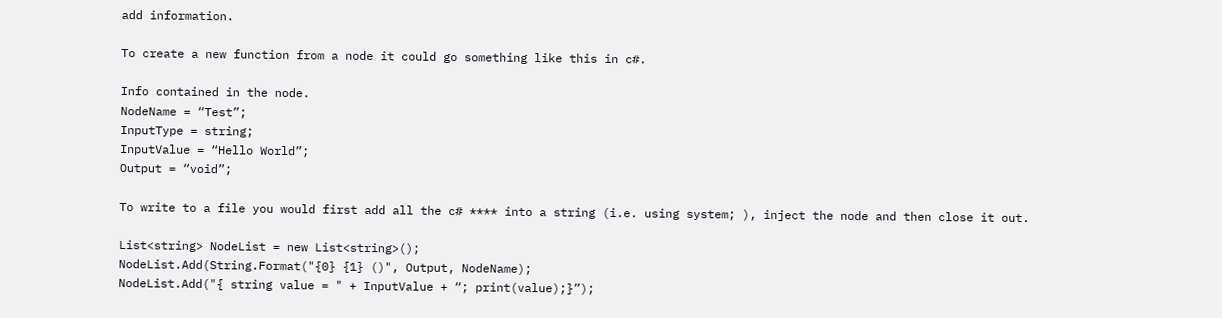add information.

To create a new function from a node it could go something like this in c#.

Info contained in the node.
NodeName = “Test”;
InputType = string;
InputValue = “Hello World”;
Output = “void”;

To write to a file you would first add all the c# **** into a string (i.e. using system; ), inject the node and then close it out.

List<string> NodeList = new List<string>();
NodeList.Add(String.Format("{0} {1} ()", Output, NodeName);
NodeList.Add("{ string value = " + InputValue + “; print(value);}”);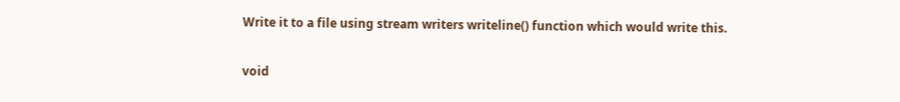Write it to a file using stream writers writeline() function which would write this.

void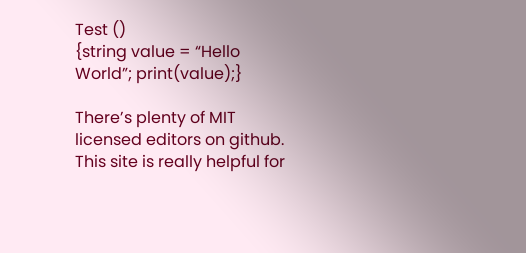Test ()
{string value = “Hello World”; print(value);}

There’s plenty of MIT licensed editors on github. This site is really helpful for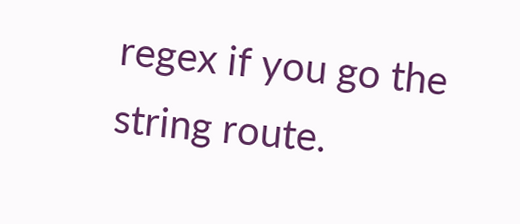regex if you go the string route.